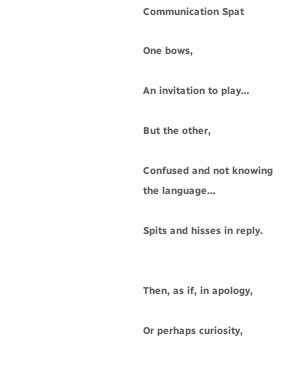Communication Spat

One bows,

An invitation to play…

But the other,

Confused and not knowing the language…

Spits and hisses in reply.


Then, as if, in apology,

Or perhaps curiosity,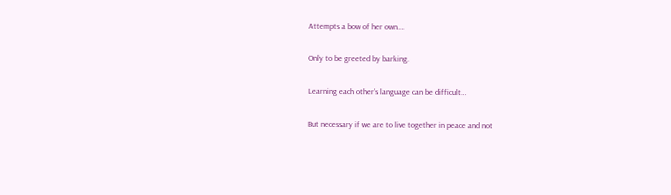Attempts a bow of her own….

Only to be greeted by barking.

Learning each other’s language can be difficult…

But necessary if we are to live together in peace and not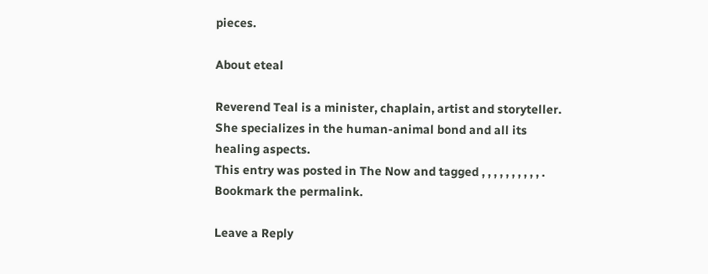pieces.

About eteal

Reverend Teal is a minister, chaplain, artist and storyteller. She specializes in the human-animal bond and all its healing aspects.
This entry was posted in The Now and tagged , , , , , , , , , , . Bookmark the permalink.

Leave a Reply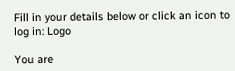Fill in your details below or click an icon to log in: Logo

You are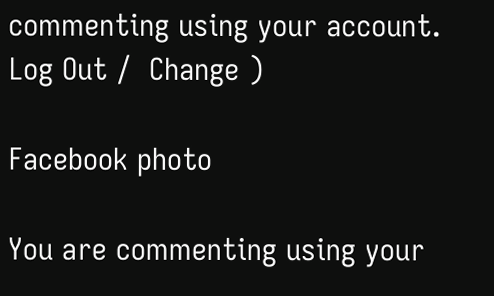commenting using your account. Log Out /  Change )

Facebook photo

You are commenting using your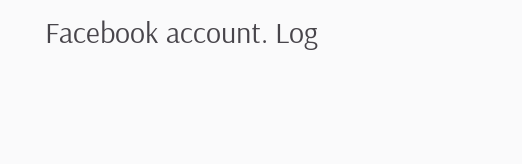Facebook account. Log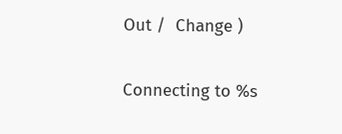Out /  Change )

Connecting to %s